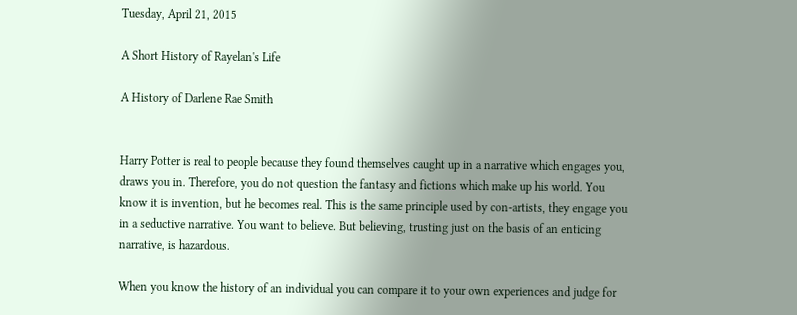Tuesday, April 21, 2015

A Short History of Rayelan's Life

A History of Darlene Rae Smith


Harry Potter is real to people because they found themselves caught up in a narrative which engages you, draws you in. Therefore, you do not question the fantasy and fictions which make up his world. You know it is invention, but he becomes real. This is the same principle used by con-artists, they engage you in a seductive narrative. You want to believe. But believing, trusting just on the basis of an enticing narrative, is hazardous.

When you know the history of an individual you can compare it to your own experiences and judge for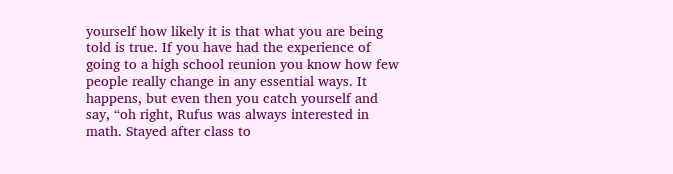yourself how likely it is that what you are being told is true. If you have had the experience of going to a high school reunion you know how few people really change in any essential ways. It happens, but even then you catch yourself and say, “oh right, Rufus was always interested in math. Stayed after class to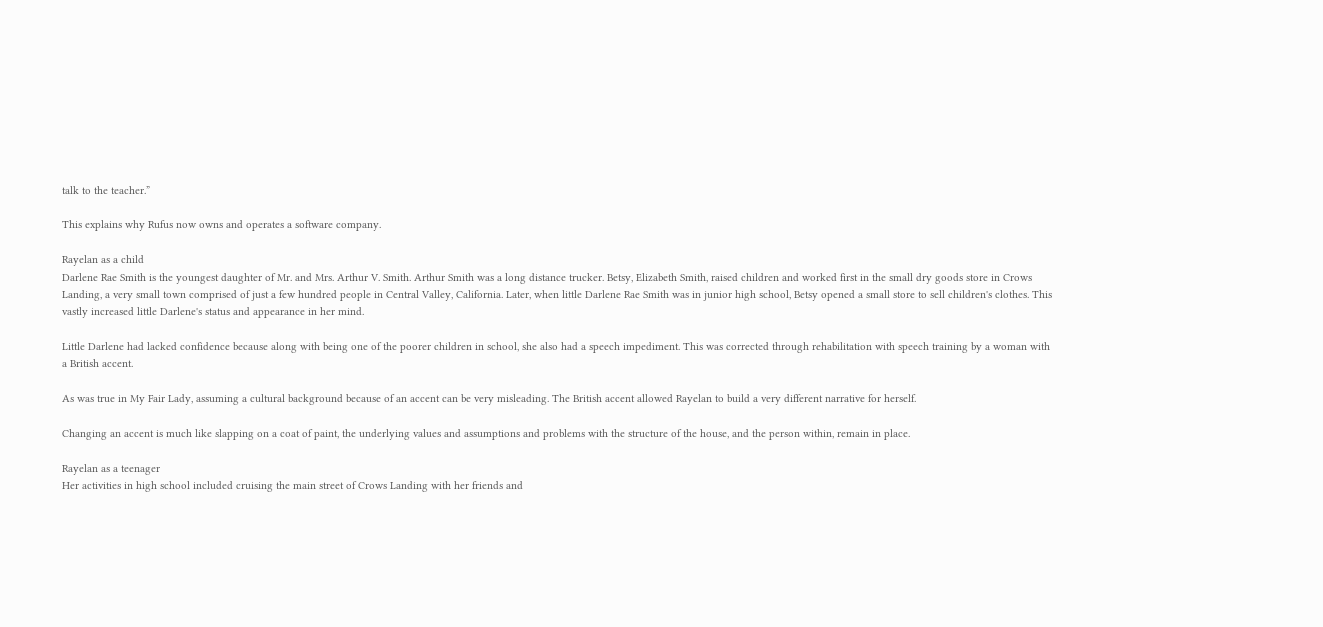talk to the teacher.”

This explains why Rufus now owns and operates a software company.

Rayelan as a child
Darlene Rae Smith is the youngest daughter of Mr. and Mrs. Arthur V. Smith. Arthur Smith was a long distance trucker. Betsy, Elizabeth Smith, raised children and worked first in the small dry goods store in Crows Landing, a very small town comprised of just a few hundred people in Central Valley, California. Later, when little Darlene Rae Smith was in junior high school, Betsy opened a small store to sell children's clothes. This vastly increased little Darlene's status and appearance in her mind.

Little Darlene had lacked confidence because along with being one of the poorer children in school, she also had a speech impediment. This was corrected through rehabilitation with speech training by a woman with a British accent.

As was true in My Fair Lady, assuming a cultural background because of an accent can be very misleading. The British accent allowed Rayelan to build a very different narrative for herself.

Changing an accent is much like slapping on a coat of paint, the underlying values and assumptions and problems with the structure of the house, and the person within, remain in place.

Rayelan as a teenager
Her activities in high school included cruising the main street of Crows Landing with her friends and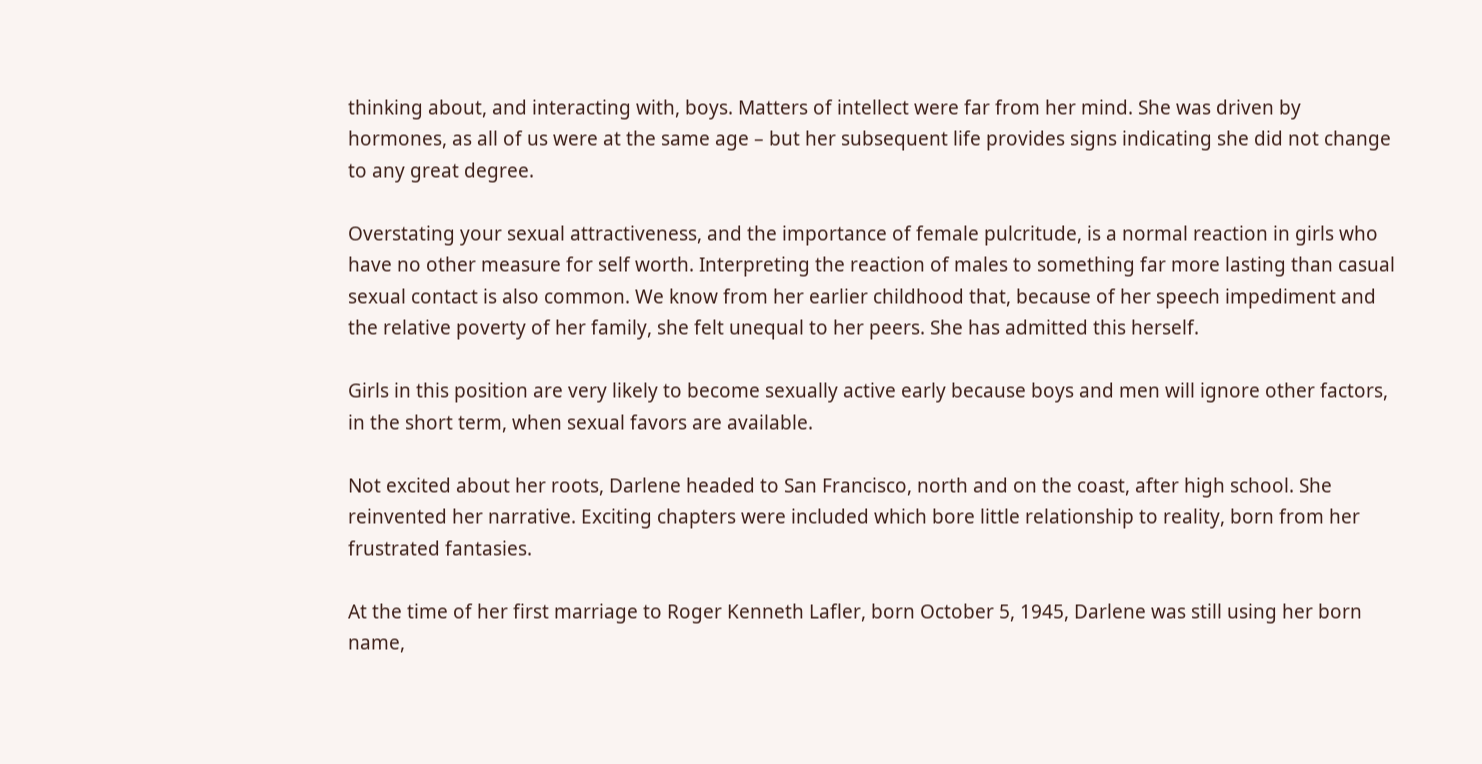thinking about, and interacting with, boys. Matters of intellect were far from her mind. She was driven by hormones, as all of us were at the same age – but her subsequent life provides signs indicating she did not change to any great degree.

Overstating your sexual attractiveness, and the importance of female pulcritude, is a normal reaction in girls who have no other measure for self worth. Interpreting the reaction of males to something far more lasting than casual sexual contact is also common. We know from her earlier childhood that, because of her speech impediment and the relative poverty of her family, she felt unequal to her peers. She has admitted this herself.

Girls in this position are very likely to become sexually active early because boys and men will ignore other factors, in the short term, when sexual favors are available.

Not excited about her roots, Darlene headed to San Francisco, north and on the coast, after high school. She reinvented her narrative. Exciting chapters were included which bore little relationship to reality, born from her frustrated fantasies.

At the time of her first marriage to Roger Kenneth Lafler, born October 5, 1945, Darlene was still using her born name,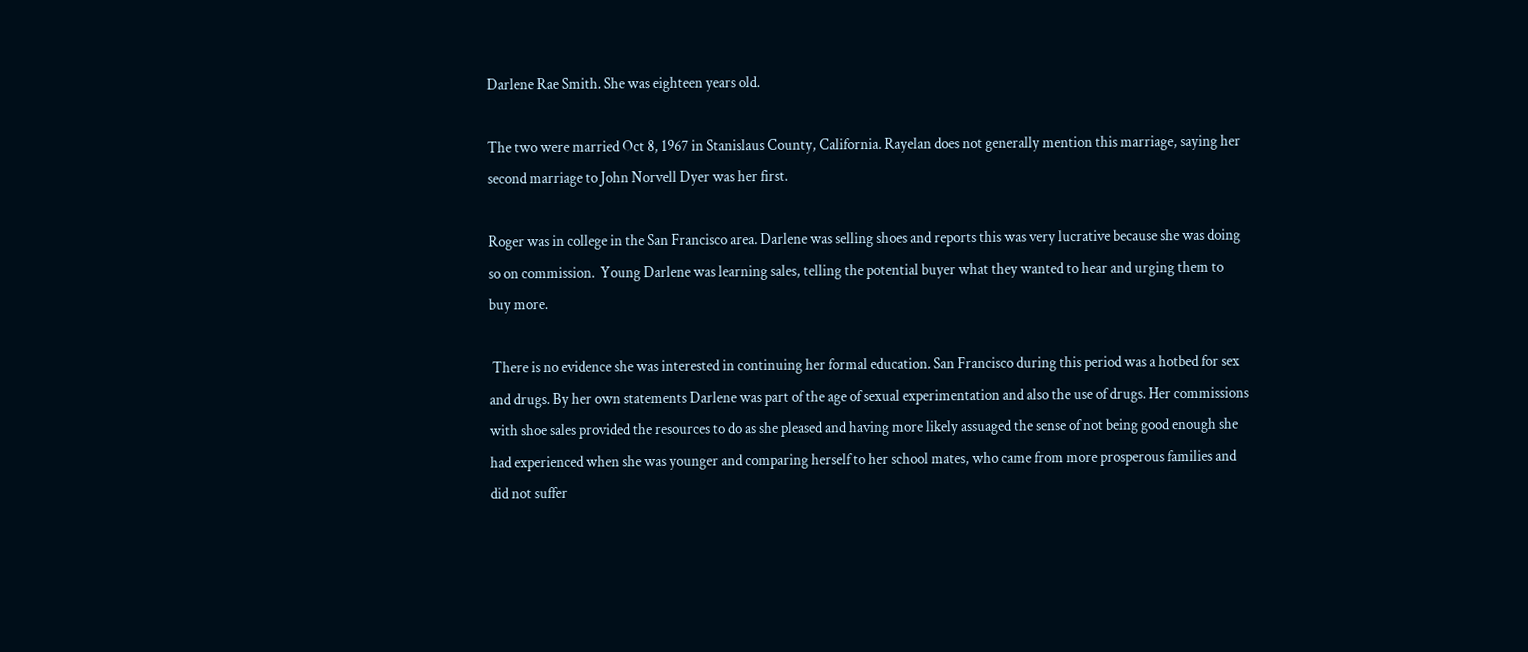Darlene Rae Smith. She was eighteen years old.

The two were married Oct 8, 1967 in Stanislaus County, California. Rayelan does not generally mention this marriage, saying her second marriage to John Norvell Dyer was her first.

Roger was in college in the San Francisco area. Darlene was selling shoes and reports this was very lucrative because she was doing so on commission.  Young Darlene was learning sales, telling the potential buyer what they wanted to hear and urging them to buy more.

 There is no evidence she was interested in continuing her formal education. San Francisco during this period was a hotbed for sex and drugs. By her own statements Darlene was part of the age of sexual experimentation and also the use of drugs. Her commissions with shoe sales provided the resources to do as she pleased and having more likely assuaged the sense of not being good enough she had experienced when she was younger and comparing herself to her school mates, who came from more prosperous families and did not suffer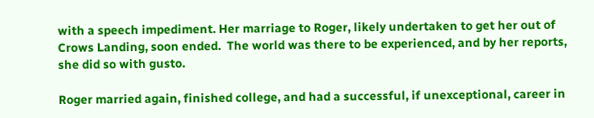with a speech impediment. Her marriage to Roger, likely undertaken to get her out of Crows Landing, soon ended.  The world was there to be experienced, and by her reports, she did so with gusto.

Roger married again, finished college, and had a successful, if unexceptional, career in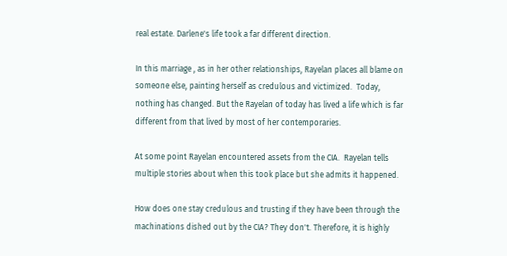real estate. Darlene's life took a far different direction.

In this marriage , as in her other relationships, Rayelan places all blame on someone else, painting herself as credulous and victimized.  Today, nothing has changed. But the Rayelan of today has lived a life which is far different from that lived by most of her contemporaries.

At some point Rayelan encountered assets from the CIA.  Rayelan tells multiple stories about when this took place but she admits it happened.

How does one stay credulous and trusting if they have been through the machinations dished out by the CIA? They don't. Therefore, it is highly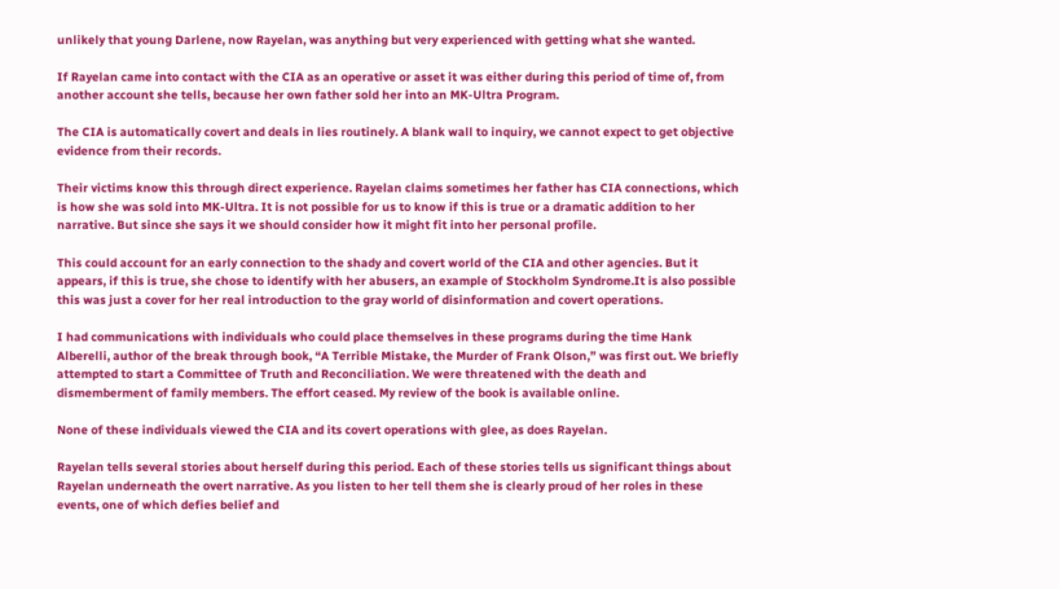unlikely that young Darlene, now Rayelan, was anything but very experienced with getting what she wanted.

If Rayelan came into contact with the CIA as an operative or asset it was either during this period of time of, from another account she tells, because her own father sold her into an MK-Ultra Program.

The CIA is automatically covert and deals in lies routinely. A blank wall to inquiry, we cannot expect to get objective evidence from their records.

Their victims know this through direct experience. Rayelan claims sometimes her father has CIA connections, which is how she was sold into MK-Ultra. It is not possible for us to know if this is true or a dramatic addition to her narrative. But since she says it we should consider how it might fit into her personal profile.

This could account for an early connection to the shady and covert world of the CIA and other agencies. But it appears, if this is true, she chose to identify with her abusers, an example of Stockholm Syndrome.It is also possible this was just a cover for her real introduction to the gray world of disinformation and covert operations.

I had communications with individuals who could place themselves in these programs during the time Hank Alberelli, author of the break through book, “A Terrible Mistake, the Murder of Frank Olson,” was first out. We briefly attempted to start a Committee of Truth and Reconciliation. We were threatened with the death and dismemberment of family members. The effort ceased. My review of the book is available online.

None of these individuals viewed the CIA and its covert operations with glee, as does Rayelan.

Rayelan tells several stories about herself during this period. Each of these stories tells us significant things about Rayelan underneath the overt narrative. As you listen to her tell them she is clearly proud of her roles in these events, one of which defies belief and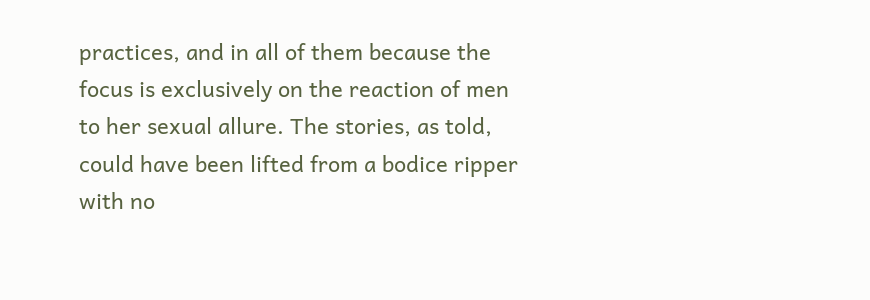practices, and in all of them because the focus is exclusively on the reaction of men to her sexual allure. The stories, as told, could have been lifted from a bodice ripper with no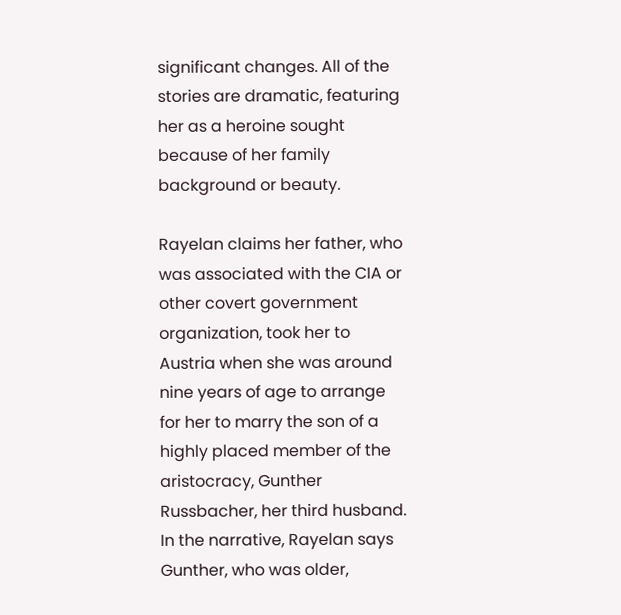significant changes. All of the stories are dramatic, featuring her as a heroine sought because of her family background or beauty.

Rayelan claims her father, who was associated with the CIA or other covert government organization, took her to Austria when she was around nine years of age to arrange for her to marry the son of a highly placed member of the aristocracy, Gunther Russbacher, her third husband. In the narrative, Rayelan says Gunther, who was older,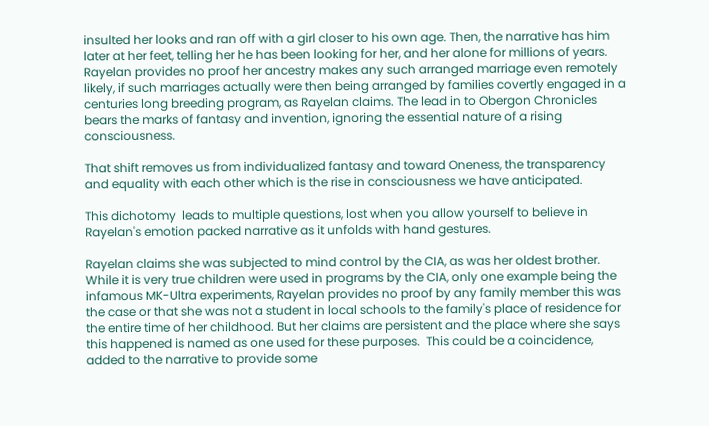insulted her looks and ran off with a girl closer to his own age. Then, the narrative has him later at her feet, telling her he has been looking for her, and her alone for millions of years.
Rayelan provides no proof her ancestry makes any such arranged marriage even remotely likely, if such marriages actually were then being arranged by families covertly engaged in a centuries long breeding program, as Rayelan claims. The lead in to Obergon Chronicles bears the marks of fantasy and invention, ignoring the essential nature of a rising consciousness.

That shift removes us from individualized fantasy and toward Oneness, the transparency and equality with each other which is the rise in consciousness we have anticipated.

This dichotomy  leads to multiple questions, lost when you allow yourself to believe in Rayelan's emotion packed narrative as it unfolds with hand gestures.

Rayelan claims she was subjected to mind control by the CIA, as was her oldest brother.
While it is very true children were used in programs by the CIA, only one example being the infamous MK-Ultra experiments, Rayelan provides no proof by any family member this was the case or that she was not a student in local schools to the family's place of residence for the entire time of her childhood. But her claims are persistent and the place where she says this happened is named as one used for these purposes.  This could be a coincidence, added to the narrative to provide some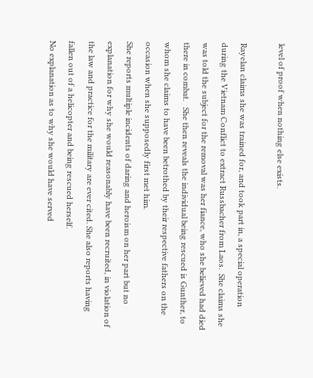level of proof when nothing else exists.

Rayelan claims she was trained for, and took part in, a special operation during the Vietnam Conflict to extract Russbacher from Laos.  She claims she was told the subject for the removal was her fiance, who she believed had died there in combat.   She then reveals the individual being rescued is Gunther, to whom she claims to have been betrothed by their respective fathers on the occasion when she supposedly first met him.
She reports multiple incidents of daring and heroism on her part but no explanation for why she would reasonably have been recruited, in violation of the law and practice for the military are ever cited. She also reports having fallen out of a helicopter and being rescued herself.
No explanation as to why she would have served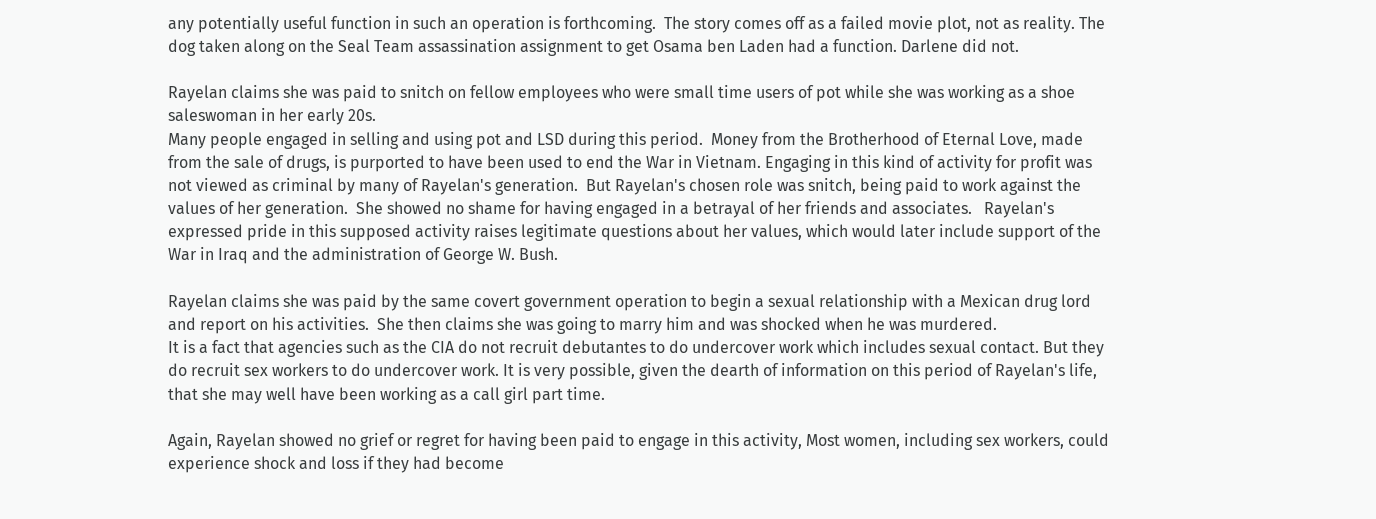any potentially useful function in such an operation is forthcoming.  The story comes off as a failed movie plot, not as reality. The dog taken along on the Seal Team assassination assignment to get Osama ben Laden had a function. Darlene did not.

Rayelan claims she was paid to snitch on fellow employees who were small time users of pot while she was working as a shoe saleswoman in her early 20s.
Many people engaged in selling and using pot and LSD during this period.  Money from the Brotherhood of Eternal Love, made from the sale of drugs, is purported to have been used to end the War in Vietnam. Engaging in this kind of activity for profit was not viewed as criminal by many of Rayelan's generation.  But Rayelan's chosen role was snitch, being paid to work against the values of her generation.  She showed no shame for having engaged in a betrayal of her friends and associates.   Rayelan's expressed pride in this supposed activity raises legitimate questions about her values, which would later include support of the War in Iraq and the administration of George W. Bush.

Rayelan claims she was paid by the same covert government operation to begin a sexual relationship with a Mexican drug lord and report on his activities.  She then claims she was going to marry him and was shocked when he was murdered.
It is a fact that agencies such as the CIA do not recruit debutantes to do undercover work which includes sexual contact. But they do recruit sex workers to do undercover work. It is very possible, given the dearth of information on this period of Rayelan's life, that she may well have been working as a call girl part time.

Again, Rayelan showed no grief or regret for having been paid to engage in this activity, Most women, including sex workers, could experience shock and loss if they had become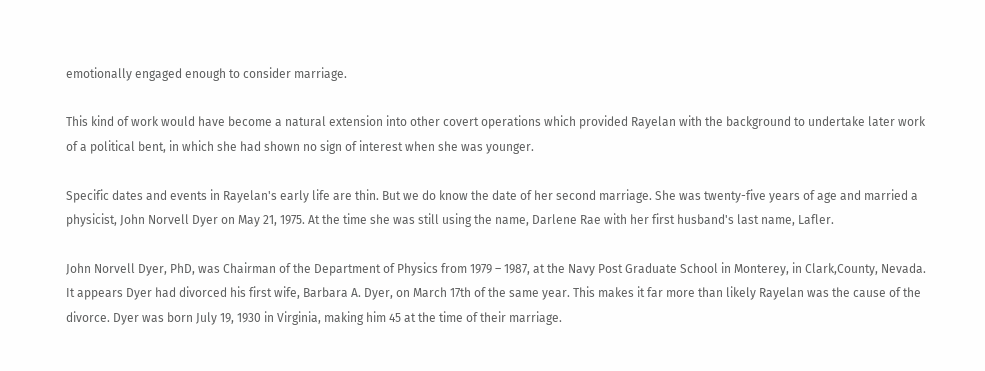emotionally engaged enough to consider marriage.

This kind of work would have become a natural extension into other covert operations which provided Rayelan with the background to undertake later work of a political bent, in which she had shown no sign of interest when she was younger.

Specific dates and events in Rayelan's early life are thin. But we do know the date of her second marriage. She was twenty-five years of age and married a physicist, John Norvell Dyer on May 21, 1975. At the time she was still using the name, Darlene Rae with her first husband's last name, Lafler.

John Norvell Dyer, PhD, was Chairman of the Department of Physics from 1979 – 1987, at the Navy Post Graduate School in Monterey, in Clark,County, Nevada. It appears Dyer had divorced his first wife, Barbara A. Dyer, on March 17th of the same year. This makes it far more than likely Rayelan was the cause of the divorce. Dyer was born July 19, 1930 in Virginia, making him 45 at the time of their marriage.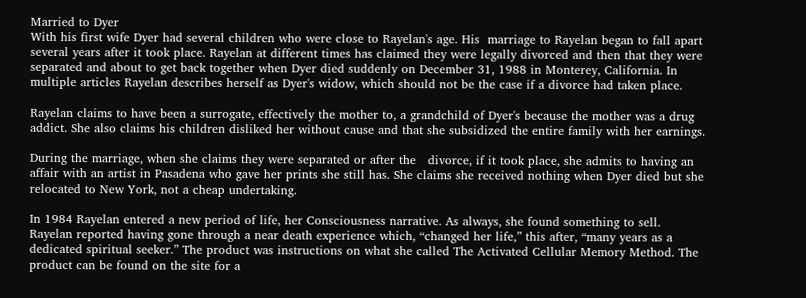Married to Dyer
With his first wife Dyer had several children who were close to Rayelan's age. His  marriage to Rayelan began to fall apart several years after it took place. Rayelan at different times has claimed they were legally divorced and then that they were separated and about to get back together when Dyer died suddenly on December 31, 1988 in Monterey, California. In multiple articles Rayelan describes herself as Dyer's widow, which should not be the case if a divorce had taken place.

Rayelan claims to have been a surrogate, effectively the mother to, a grandchild of Dyer's because the mother was a drug addict. She also claims his children disliked her without cause and that she subsidized the entire family with her earnings.

During the marriage, when she claims they were separated or after the   divorce, if it took place, she admits to having an affair with an artist in Pasadena who gave her prints she still has. She claims she received nothing when Dyer died but she relocated to New York, not a cheap undertaking.

In 1984 Rayelan entered a new period of life, her Consciousness narrative. As always, she found something to sell. Rayelan reported having gone through a near death experience which, “changed her life,” this after, “many years as a dedicated spiritual seeker.” The product was instructions on what she called The Activated Cellular Memory Method. The product can be found on the site for a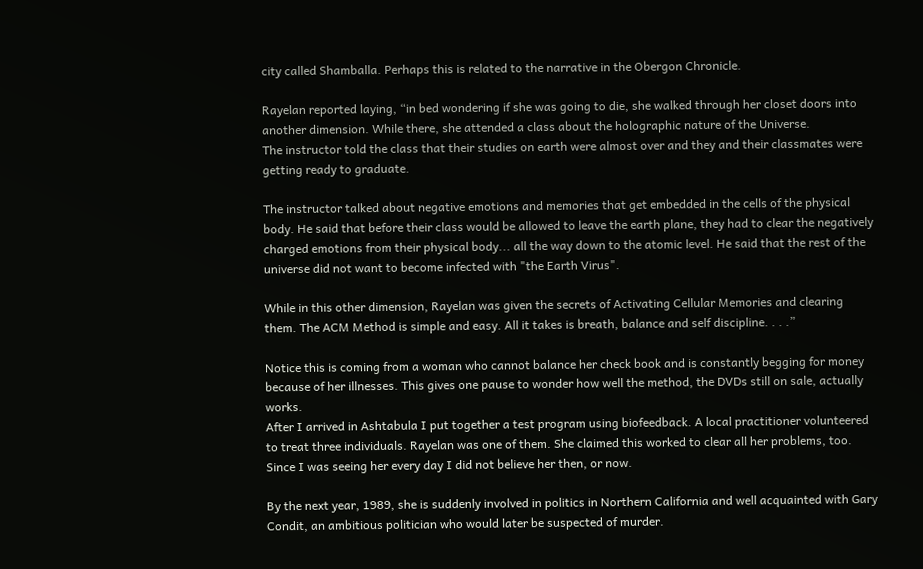city called Shamballa. Perhaps this is related to the narrative in the Obergon Chronicle.

Rayelan reported laying, “in bed wondering if she was going to die, she walked through her closet doors into another dimension. While there, she attended a class about the holographic nature of the Universe.
The instructor told the class that their studies on earth were almost over and they and their classmates were getting ready to graduate.

The instructor talked about negative emotions and memories that get embedded in the cells of the physical body. He said that before their class would be allowed to leave the earth plane, they had to clear the negatively charged emotions from their physical body... all the way down to the atomic level. He said that the rest of the universe did not want to become infected with "the Earth Virus".

While in this other dimension, Rayelan was given the secrets of Activating Cellular Memories and clearing them. The ACM Method is simple and easy. All it takes is breath, balance and self discipline. . . .”

Notice this is coming from a woman who cannot balance her check book and is constantly begging for money because of her illnesses. This gives one pause to wonder how well the method, the DVDs still on sale, actually works.
After I arrived in Ashtabula I put together a test program using biofeedback. A local practitioner volunteered to treat three individuals. Rayelan was one of them. She claimed this worked to clear all her problems, too. Since I was seeing her every day I did not believe her then, or now.

By the next year, 1989, she is suddenly involved in politics in Northern California and well acquainted with Gary Condit, an ambitious politician who would later be suspected of murder.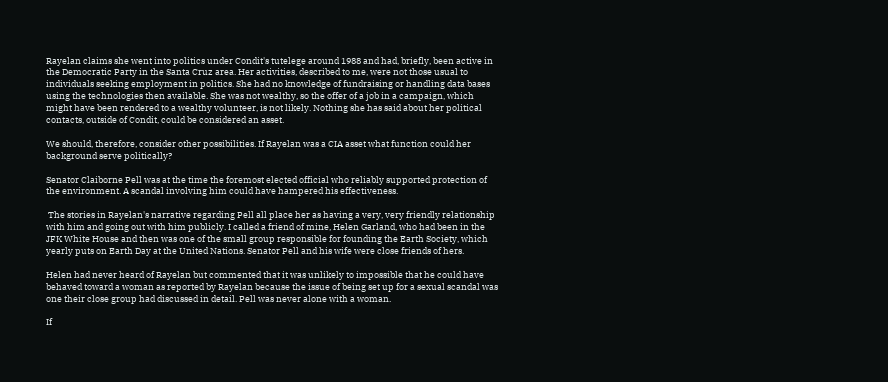Rayelan claims she went into politics under Condit's tutelege around 1988 and had, briefly, been active in the Democratic Party in the Santa Cruz area. Her activities, described to me, were not those usual to individuals seeking employment in politics. She had no knowledge of fundraising or handling data bases using the technologies then available. She was not wealthy, so the offer of a job in a campaign, which might have been rendered to a wealthy volunteer, is not likely. Nothing she has said about her political contacts, outside of Condit, could be considered an asset.

We should, therefore, consider other possibilities. If Rayelan was a CIA asset what function could her background serve politically?

Senator Claiborne Pell was at the time the foremost elected official who reliably supported protection of the environment. A scandal involving him could have hampered his effectiveness.

 The stories in Rayelan's narrative regarding Pell all place her as having a very, very friendly relationship with him and going out with him publicly. I called a friend of mine, Helen Garland, who had been in the JFK White House and then was one of the small group responsible for founding the Earth Society, which yearly puts on Earth Day at the United Nations. Senator Pell and his wife were close friends of hers.

Helen had never heard of Rayelan but commented that it was unlikely to impossible that he could have behaved toward a woman as reported by Rayelan because the issue of being set up for a sexual scandal was one their close group had discussed in detail. Pell was never alone with a woman.

If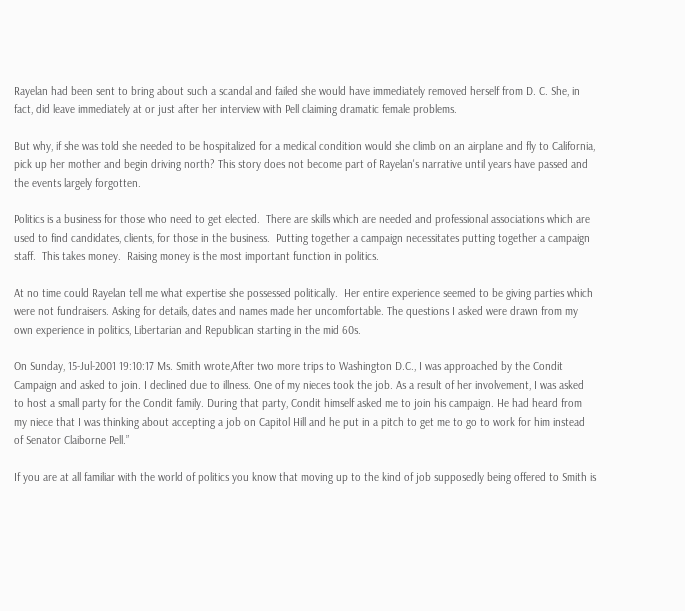Rayelan had been sent to bring about such a scandal and failed she would have immediately removed herself from D. C. She, in fact, did leave immediately at or just after her interview with Pell claiming dramatic female problems.

But why, if she was told she needed to be hospitalized for a medical condition would she climb on an airplane and fly to California, pick up her mother and begin driving north? This story does not become part of Rayelan's narrative until years have passed and the events largely forgotten.

Politics is a business for those who need to get elected.  There are skills which are needed and professional associations which are used to find candidates, clients, for those in the business.  Putting together a campaign necessitates putting together a campaign staff.  This takes money.  Raising money is the most important function in politics.

At no time could Rayelan tell me what expertise she possessed politically.  Her entire experience seemed to be giving parties which were not fundraisers. Asking for details, dates and names made her uncomfortable. The questions I asked were drawn from my own experience in politics, Libertarian and Republican starting in the mid 60s.

On Sunday, 15-Jul-2001 19:10:17 Ms. Smith wrote,After two more trips to Washington D.C., I was approached by the Condit Campaign and asked to join. I declined due to illness. One of my nieces took the job. As a result of her involvement, I was asked to host a small party for the Condit family. During that party, Condit himself asked me to join his campaign. He had heard from my niece that I was thinking about accepting a job on Capitol Hill and he put in a pitch to get me to go to work for him instead of Senator Claiborne Pell.”

If you are at all familiar with the world of politics you know that moving up to the kind of job supposedly being offered to Smith is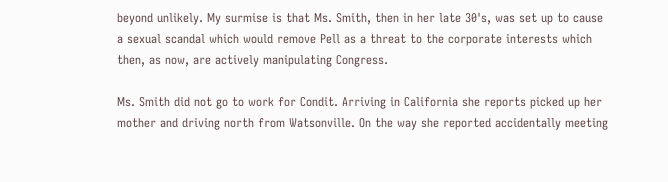beyond unlikely. My surmise is that Ms. Smith, then in her late 30's, was set up to cause a sexual scandal which would remove Pell as a threat to the corporate interests which then, as now, are actively manipulating Congress.

Ms. Smith did not go to work for Condit. Arriving in California she reports picked up her mother and driving north from Watsonville. On the way she reported accidentally meeting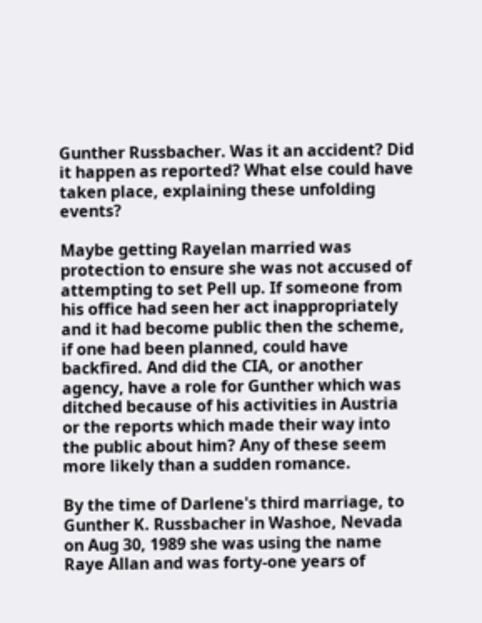Gunther Russbacher. Was it an accident? Did it happen as reported? What else could have taken place, explaining these unfolding events?

Maybe getting Rayelan married was protection to ensure she was not accused of attempting to set Pell up. If someone from his office had seen her act inappropriately and it had become public then the scheme, if one had been planned, could have backfired. And did the CIA, or another agency, have a role for Gunther which was ditched because of his activities in Austria or the reports which made their way into the public about him? Any of these seem more likely than a sudden romance.

By the time of Darlene's third marriage, to Gunther K. Russbacher in Washoe, Nevada on Aug 30, 1989 she was using the name Raye Allan and was forty-one years of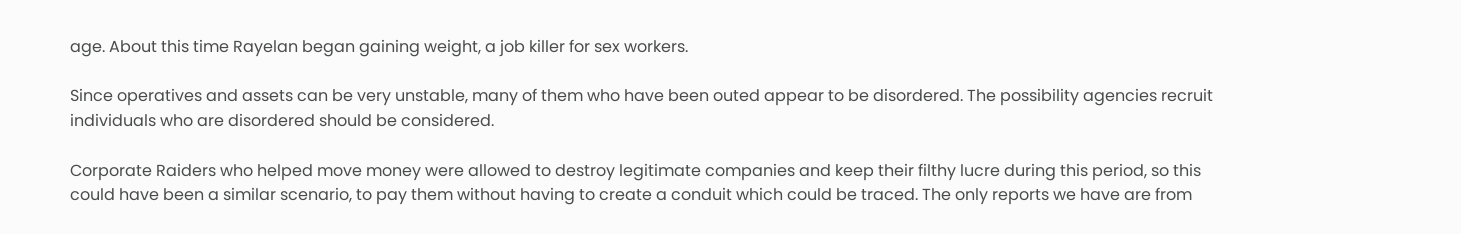age. About this time Rayelan began gaining weight, a job killer for sex workers.

Since operatives and assets can be very unstable, many of them who have been outed appear to be disordered. The possibility agencies recruit individuals who are disordered should be considered.

Corporate Raiders who helped move money were allowed to destroy legitimate companies and keep their filthy lucre during this period, so this could have been a similar scenario, to pay them without having to create a conduit which could be traced. The only reports we have are from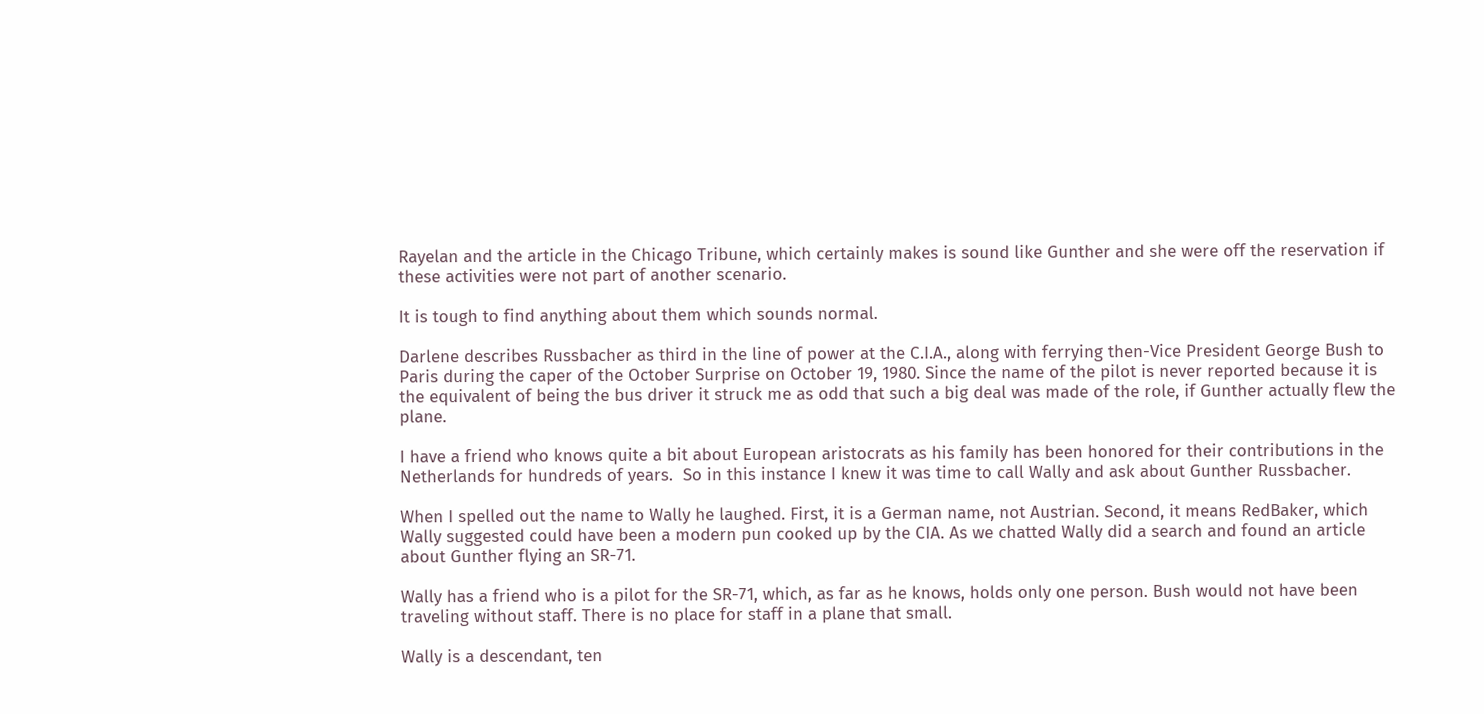Rayelan and the article in the Chicago Tribune, which certainly makes is sound like Gunther and she were off the reservation if these activities were not part of another scenario.

It is tough to find anything about them which sounds normal.

Darlene describes Russbacher as third in the line of power at the C.I.A., along with ferrying then-Vice President George Bush to Paris during the caper of the October Surprise on October 19, 1980. Since the name of the pilot is never reported because it is the equivalent of being the bus driver it struck me as odd that such a big deal was made of the role, if Gunther actually flew the plane.

I have a friend who knows quite a bit about European aristocrats as his family has been honored for their contributions in the Netherlands for hundreds of years.  So in this instance I knew it was time to call Wally and ask about Gunther Russbacher.

When I spelled out the name to Wally he laughed. First, it is a German name, not Austrian. Second, it means RedBaker, which Wally suggested could have been a modern pun cooked up by the CIA. As we chatted Wally did a search and found an article about Gunther flying an SR-71.

Wally has a friend who is a pilot for the SR-71, which, as far as he knows, holds only one person. Bush would not have been traveling without staff. There is no place for staff in a plane that small.

Wally is a descendant, ten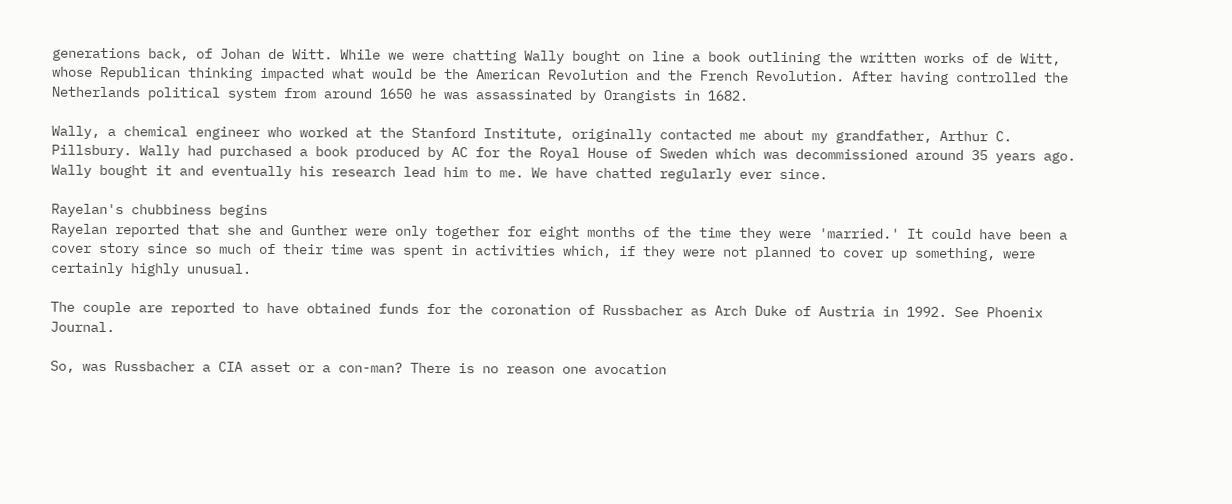generations back, of Johan de Witt. While we were chatting Wally bought on line a book outlining the written works of de Witt, whose Republican thinking impacted what would be the American Revolution and the French Revolution. After having controlled the Netherlands political system from around 1650 he was assassinated by Orangists in 1682.

Wally, a chemical engineer who worked at the Stanford Institute, originally contacted me about my grandfather, Arthur C. Pillsbury. Wally had purchased a book produced by AC for the Royal House of Sweden which was decommissioned around 35 years ago. Wally bought it and eventually his research lead him to me. We have chatted regularly ever since.

Rayelan's chubbiness begins
Rayelan reported that she and Gunther were only together for eight months of the time they were 'married.' It could have been a cover story since so much of their time was spent in activities which, if they were not planned to cover up something, were certainly highly unusual.

The couple are reported to have obtained funds for the coronation of Russbacher as Arch Duke of Austria in 1992. See Phoenix Journal.

So, was Russbacher a CIA asset or a con-man? There is no reason one avocation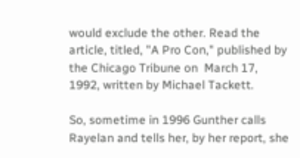would exclude the other. Read the article, titled, "A Pro Con," published by the Chicago Tribune on  March 17, 1992, written by Michael Tackett.

So, sometime in 1996 Gunther calls Rayelan and tells her, by her report, she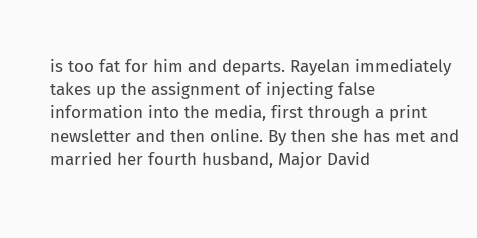is too fat for him and departs. Rayelan immediately takes up the assignment of injecting false information into the media, first through a print newsletter and then online. By then she has met and married her fourth husband, Major David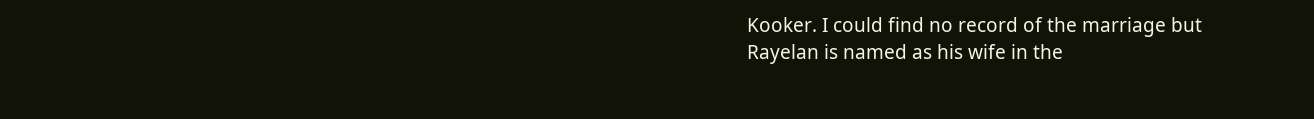Kooker. I could find no record of the marriage but Rayelan is named as his wife in the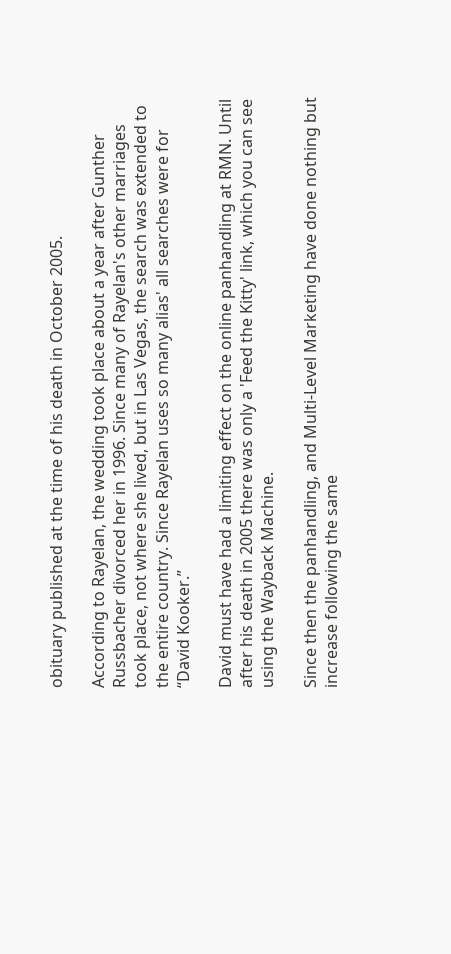obituary published at the time of his death in October 2005.

According to Rayelan, the wedding took place about a year after Gunther Russbacher divorced her in 1996. Since many of Rayelan's other marriages took place, not where she lived, but in Las Vegas, the search was extended to the entire country. Since Rayelan uses so many alias' all searches were for “David Kooker.”

David must have had a limiting effect on the online panhandling at RMN. Until after his death in 2005 there was only a 'Feed the Kitty' link, which you can see using the Wayback Machine.

Since then the panhandling, and Multi-Level Marketing have done nothing but increase following the same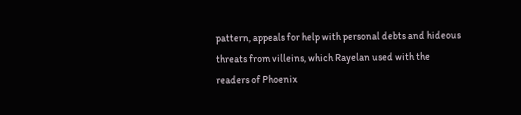pattern, appeals for help with personal debts and hideous threats from villeins, which Rayelan used with the readers of Phoenix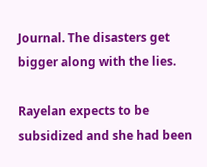Journal. The disasters get bigger along with the lies.

Rayelan expects to be subsidized and she had been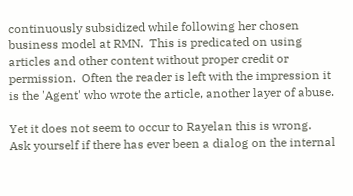continuously subsidized while following her chosen business model at RMN.  This is predicated on using articles and other content without proper credit or permission.  Often the reader is left with the impression it is the 'Agent' who wrote the article, another layer of abuse.

Yet it does not seem to occur to Rayelan this is wrong.  Ask yourself if there has ever been a dialog on the internal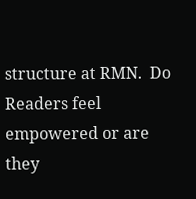structure at RMN.  Do Readers feel empowered or are they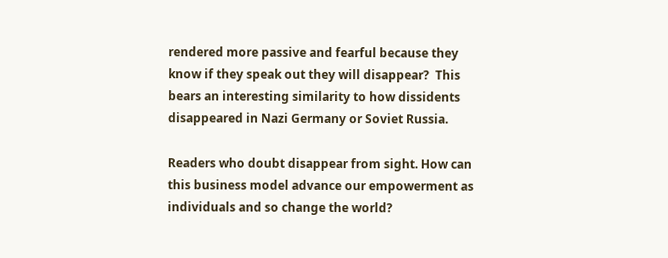rendered more passive and fearful because they know if they speak out they will disappear?  This bears an interesting similarity to how dissidents disappeared in Nazi Germany or Soviet Russia.

Readers who doubt disappear from sight. How can this business model advance our empowerment as individuals and so change the world?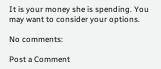It is your money she is spending. You may want to consider your options.

No comments:

Post a Comment